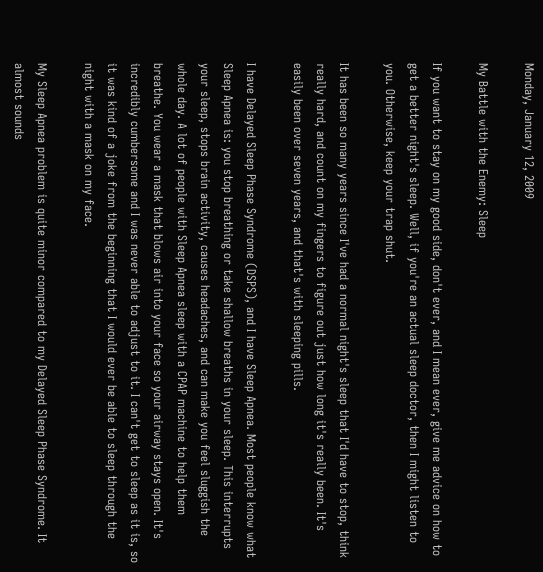Monday, January 12, 2009

My Battle with the Enemy: Sleep

If you want to stay on my good side, don't ever, and I mean ever, give me advice on how to get a better night's sleep. Well, if you're an actual sleep doctor, then I might listen to you. Otherwise, keep your trap shut.

It has been so many years since I've had a normal night's sleep that I'd have to stop, think really hard, and count on my fingers to figure out just how long it's really been. It's easily been over seven years, and that's with sleeping pills.

I have Delayed Sleep Phase Syndrome (DSPS), and I have Sleep Apnea. Most people know what Sleep Apnea is: you stop breathing or take shallow breaths in your sleep. This interrupts your sleep, stops brain activity, causes headaches, and can make you feel sluggish the whole day. A lot of people with Sleep Apnea sleep with a CPAP machine to help them breathe. You wear a mask that blows air into your face so your airway stays open. It's incredibly cumbersome and I was never able to adjust to it. I can't get to sleep as it is, so it was kind of a joke from the beginning that I would ever be able to sleep through the night with a mask on my face.

My Sleep Apnea problem is quite minor compared to my Delayed Sleep Phase Syndrome. It almost sounds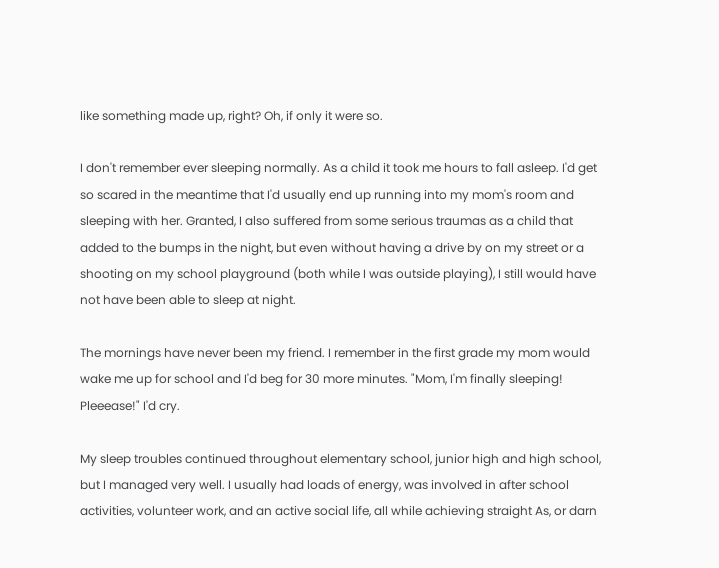like something made up, right? Oh, if only it were so.

I don't remember ever sleeping normally. As a child it took me hours to fall asleep. I'd get so scared in the meantime that I'd usually end up running into my mom's room and sleeping with her. Granted, I also suffered from some serious traumas as a child that added to the bumps in the night, but even without having a drive by on my street or a shooting on my school playground (both while I was outside playing), I still would have not have been able to sleep at night.

The mornings have never been my friend. I remember in the first grade my mom would wake me up for school and I'd beg for 30 more minutes. "Mom, I'm finally sleeping! Pleeease!" I'd cry.

My sleep troubles continued throughout elementary school, junior high and high school, but I managed very well. I usually had loads of energy, was involved in after school activities, volunteer work, and an active social life, all while achieving straight As, or darn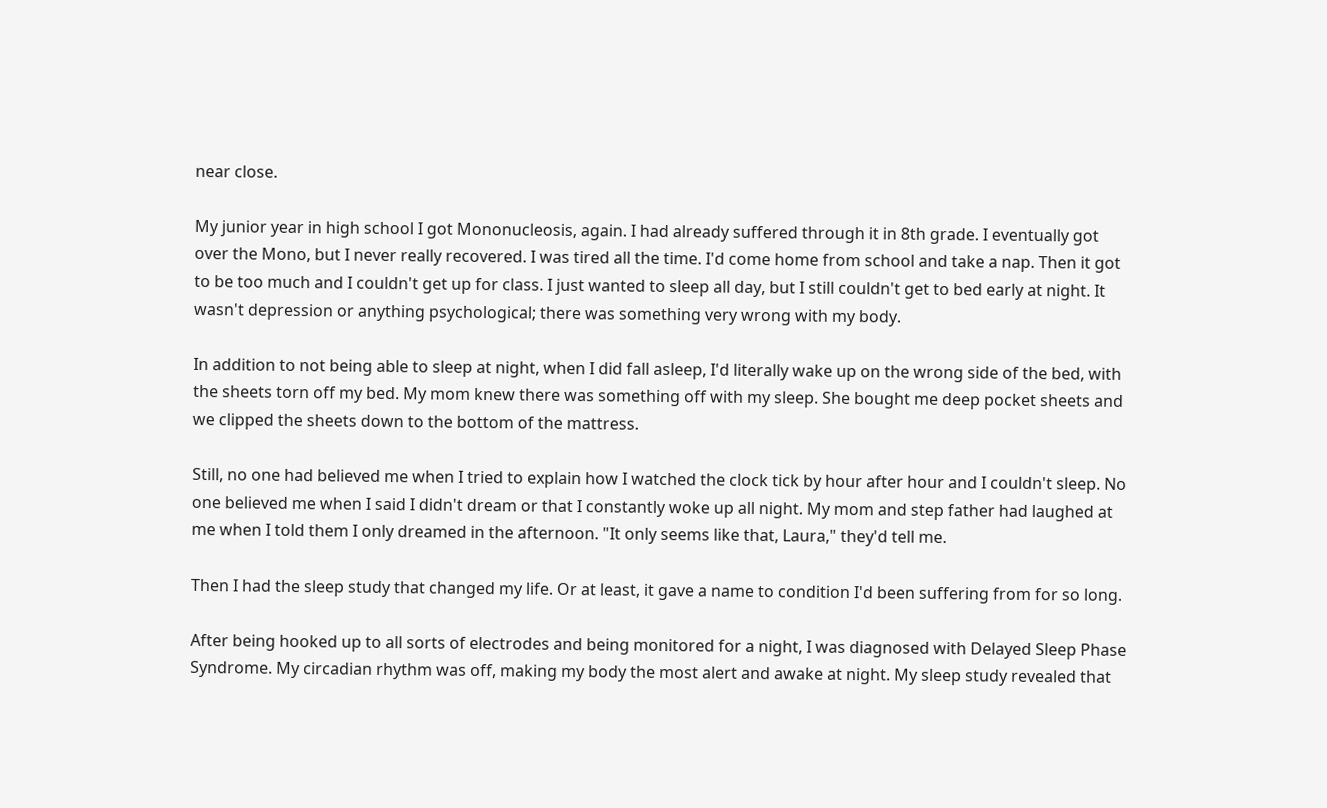near close.

My junior year in high school I got Mononucleosis, again. I had already suffered through it in 8th grade. I eventually got over the Mono, but I never really recovered. I was tired all the time. I'd come home from school and take a nap. Then it got to be too much and I couldn't get up for class. I just wanted to sleep all day, but I still couldn't get to bed early at night. It wasn't depression or anything psychological; there was something very wrong with my body.

In addition to not being able to sleep at night, when I did fall asleep, I'd literally wake up on the wrong side of the bed, with the sheets torn off my bed. My mom knew there was something off with my sleep. She bought me deep pocket sheets and we clipped the sheets down to the bottom of the mattress.

Still, no one had believed me when I tried to explain how I watched the clock tick by hour after hour and I couldn't sleep. No one believed me when I said I didn't dream or that I constantly woke up all night. My mom and step father had laughed at me when I told them I only dreamed in the afternoon. "It only seems like that, Laura," they'd tell me.

Then I had the sleep study that changed my life. Or at least, it gave a name to condition I'd been suffering from for so long.

After being hooked up to all sorts of electrodes and being monitored for a night, I was diagnosed with Delayed Sleep Phase Syndrome. My circadian rhythm was off, making my body the most alert and awake at night. My sleep study revealed that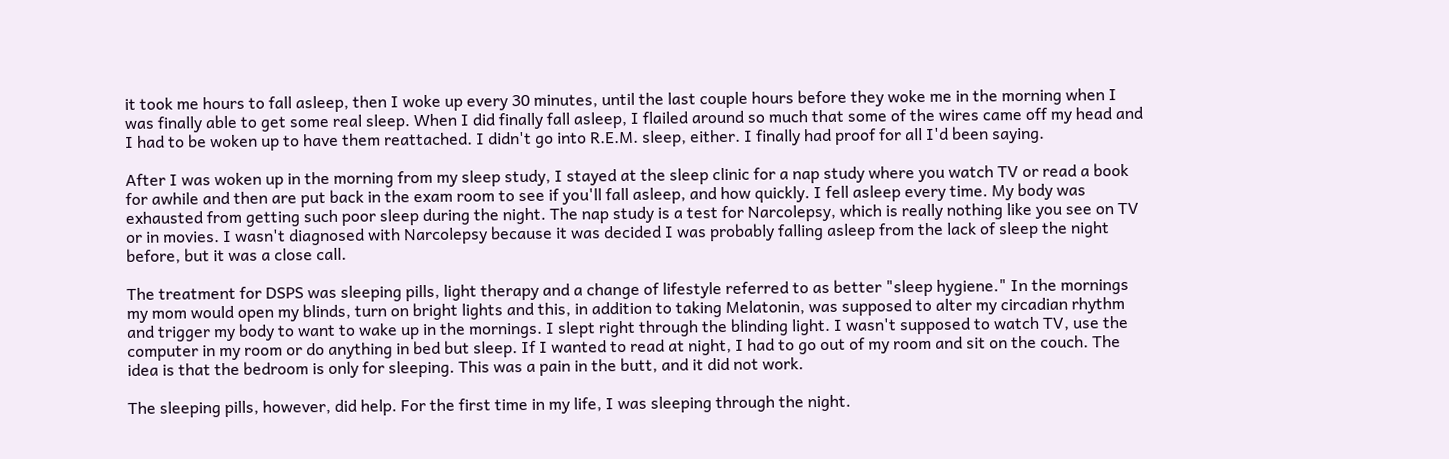it took me hours to fall asleep, then I woke up every 30 minutes, until the last couple hours before they woke me in the morning when I was finally able to get some real sleep. When I did finally fall asleep, I flailed around so much that some of the wires came off my head and I had to be woken up to have them reattached. I didn't go into R.E.M. sleep, either. I finally had proof for all I'd been saying.

After I was woken up in the morning from my sleep study, I stayed at the sleep clinic for a nap study where you watch TV or read a book for awhile and then are put back in the exam room to see if you'll fall asleep, and how quickly. I fell asleep every time. My body was exhausted from getting such poor sleep during the night. The nap study is a test for Narcolepsy, which is really nothing like you see on TV or in movies. I wasn't diagnosed with Narcolepsy because it was decided I was probably falling asleep from the lack of sleep the night before, but it was a close call.

The treatment for DSPS was sleeping pills, light therapy and a change of lifestyle referred to as better "sleep hygiene." In the mornings my mom would open my blinds, turn on bright lights and this, in addition to taking Melatonin, was supposed to alter my circadian rhythm and trigger my body to want to wake up in the mornings. I slept right through the blinding light. I wasn't supposed to watch TV, use the computer in my room or do anything in bed but sleep. If I wanted to read at night, I had to go out of my room and sit on the couch. The idea is that the bedroom is only for sleeping. This was a pain in the butt, and it did not work.

The sleeping pills, however, did help. For the first time in my life, I was sleeping through the night.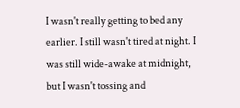I wasn't really getting to bed any earlier. I still wasn't tired at night. I was still wide-awake at midnight, but I wasn't tossing and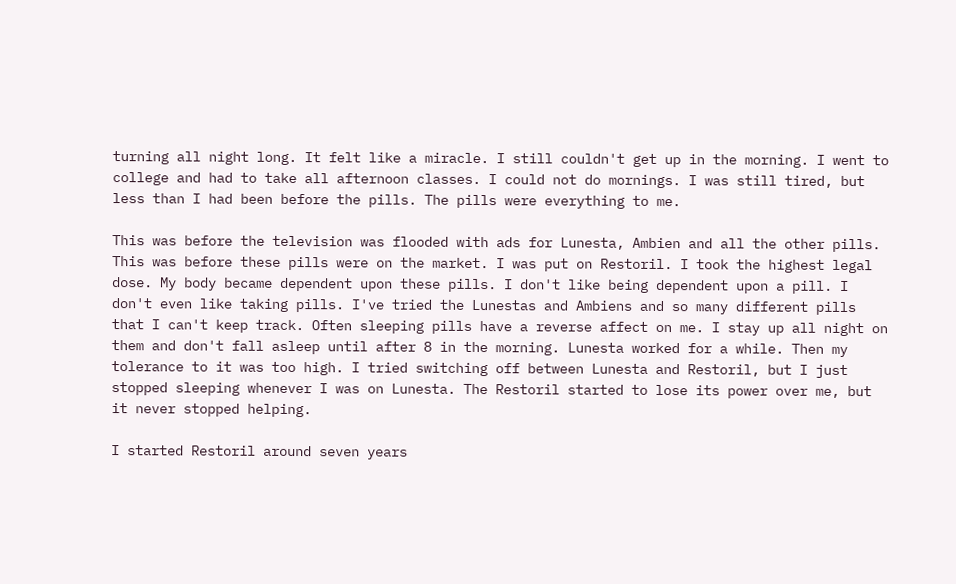turning all night long. It felt like a miracle. I still couldn't get up in the morning. I went to college and had to take all afternoon classes. I could not do mornings. I was still tired, but less than I had been before the pills. The pills were everything to me.

This was before the television was flooded with ads for Lunesta, Ambien and all the other pills. This was before these pills were on the market. I was put on Restoril. I took the highest legal dose. My body became dependent upon these pills. I don't like being dependent upon a pill. I don't even like taking pills. I've tried the Lunestas and Ambiens and so many different pills that I can't keep track. Often sleeping pills have a reverse affect on me. I stay up all night on them and don't fall asleep until after 8 in the morning. Lunesta worked for a while. Then my tolerance to it was too high. I tried switching off between Lunesta and Restoril, but I just stopped sleeping whenever I was on Lunesta. The Restoril started to lose its power over me, but it never stopped helping.

I started Restoril around seven years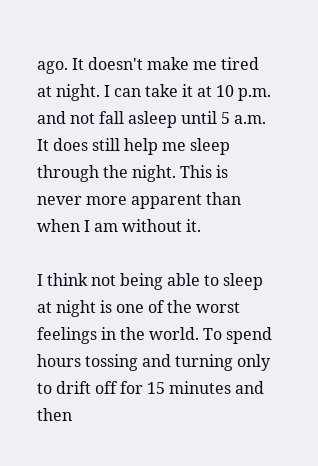ago. It doesn't make me tired at night. I can take it at 10 p.m. and not fall asleep until 5 a.m. It does still help me sleep through the night. This is never more apparent than when I am without it.

I think not being able to sleep at night is one of the worst feelings in the world. To spend hours tossing and turning only to drift off for 15 minutes and then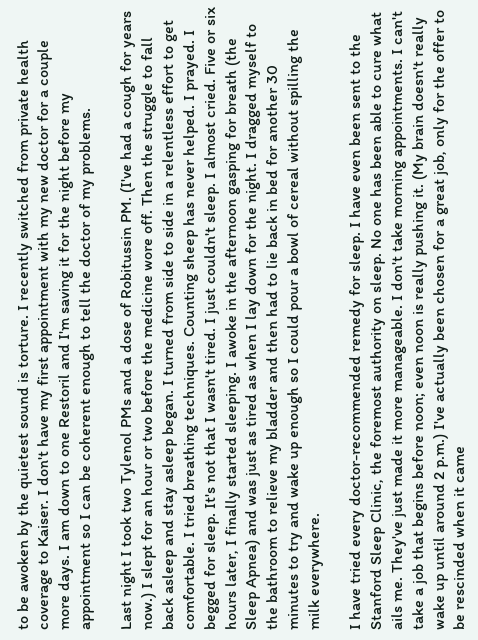to be awoken by the quietest sound is torture. I recently switched from private health coverage to Kaiser. I don't have my first appointment with my new doctor for a couple more days. I am down to one Restoril and I'm saving it for the night before my appointment so I can be coherent enough to tell the doctor of my problems.

Last night I took two Tylenol PMs and a dose of Robitussin PM. (I've had a cough for years now.) I slept for an hour or two before the medicine wore off. Then the struggle to fall back asleep and stay asleep began. I turned from side to side in a relentless effort to get comfortable. I tried breathing techniques. Counting sheep has never helped. I prayed. I begged for sleep. It's not that I wasn't tired. I just couldn't sleep. I almost cried. Five or six hours later, I finally started sleeping. I awoke in the afternoon gasping for breath (the Sleep Apnea) and was just as tired as when I lay down for the night. I dragged myself to the bathroom to relieve my bladder and then had to lie back in bed for another 30 minutes to try and wake up enough so I could pour a bowl of cereal without spilling the milk everywhere.

I have tried every doctor-recommended remedy for sleep. I have even been sent to the Stanford Sleep Clinic, the foremost authority on sleep. No one has been able to cure what ails me. They've just made it more manageable. I don't take morning appointments. I can't take a job that begins before noon; even noon is really pushing it. (My brain doesn't really wake up until around 2 p.m.) I've actually been chosen for a great job, only for the offer to be rescinded when it came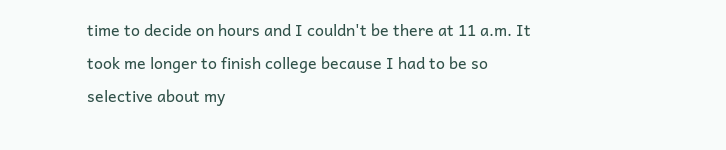time to decide on hours and I couldn't be there at 11 a.m. It took me longer to finish college because I had to be so selective about my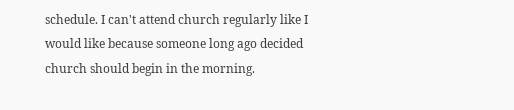schedule. I can't attend church regularly like I would like because someone long ago decided church should begin in the morning.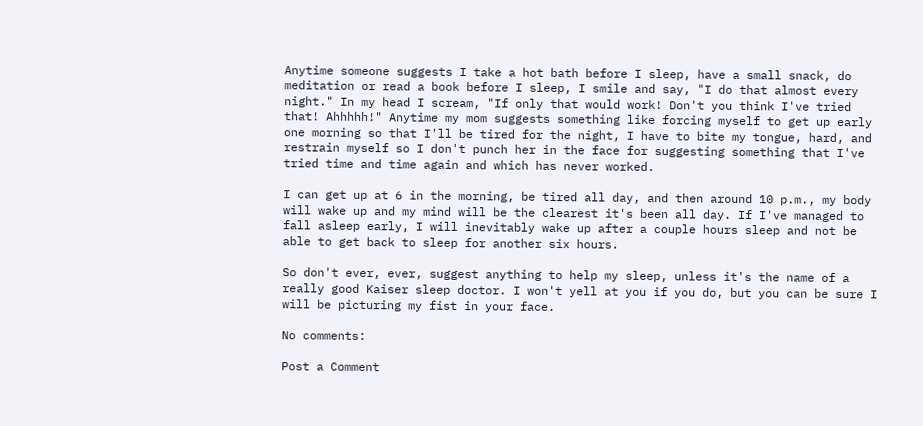Anytime someone suggests I take a hot bath before I sleep, have a small snack, do meditation or read a book before I sleep, I smile and say, "I do that almost every night." In my head I scream, "If only that would work! Don't you think I've tried that! Ahhhhh!" Anytime my mom suggests something like forcing myself to get up early one morning so that I'll be tired for the night, I have to bite my tongue, hard, and restrain myself so I don't punch her in the face for suggesting something that I've tried time and time again and which has never worked.

I can get up at 6 in the morning, be tired all day, and then around 10 p.m., my body will wake up and my mind will be the clearest it's been all day. If I've managed to fall asleep early, I will inevitably wake up after a couple hours sleep and not be able to get back to sleep for another six hours.

So don't ever, ever, suggest anything to help my sleep, unless it's the name of a really good Kaiser sleep doctor. I won't yell at you if you do, but you can be sure I will be picturing my fist in your face.

No comments:

Post a Comment